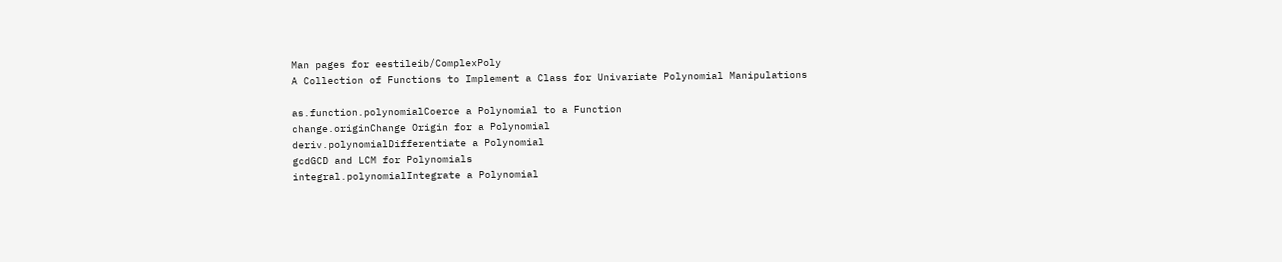Man pages for eestileib/ComplexPoly
A Collection of Functions to Implement a Class for Univariate Polynomial Manipulations

as.function.polynomialCoerce a Polynomial to a Function
change.originChange Origin for a Polynomial
deriv.polynomialDifferentiate a Polynomial
gcdGCD and LCM for Polynomials
integral.polynomialIntegrate a Polynomial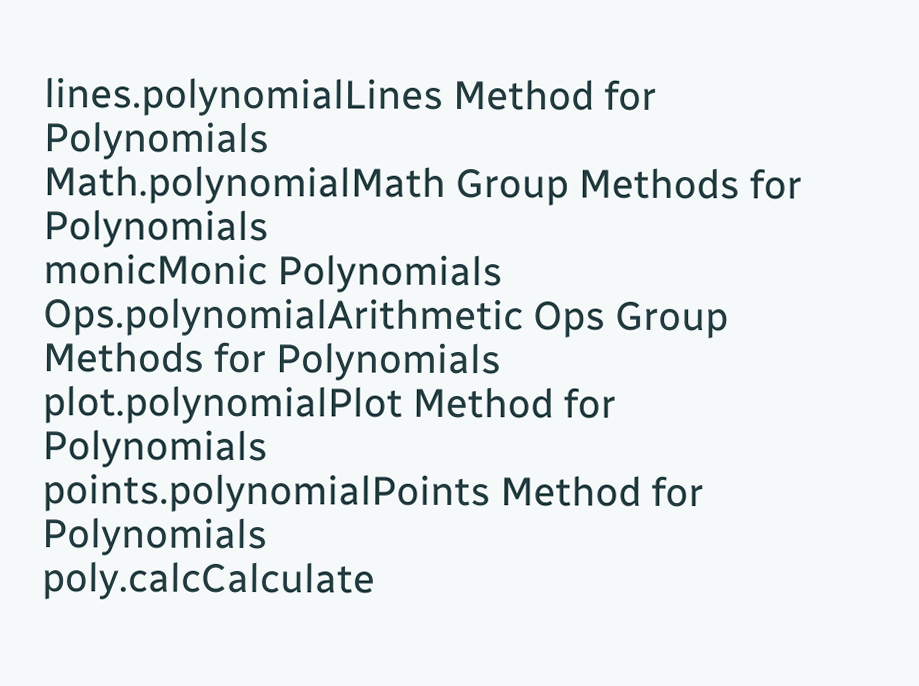lines.polynomialLines Method for Polynomials
Math.polynomialMath Group Methods for Polynomials
monicMonic Polynomials
Ops.polynomialArithmetic Ops Group Methods for Polynomials
plot.polynomialPlot Method for Polynomials
points.polynomialPoints Method for Polynomials
poly.calcCalculate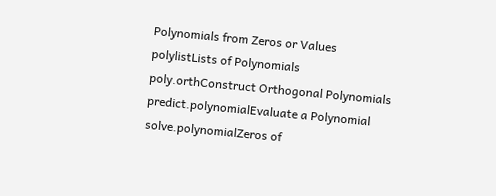Polynomials from Zeros or Values
polylistLists of Polynomials
poly.orthConstruct Orthogonal Polynomials
predict.polynomialEvaluate a Polynomial
solve.polynomialZeros of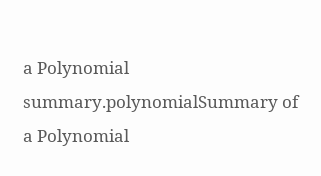a Polynomial
summary.polynomialSummary of a Polynomial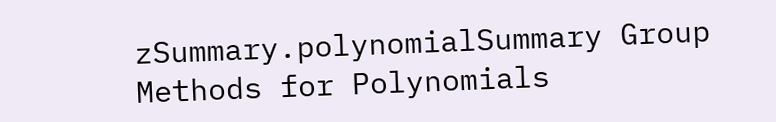zSummary.polynomialSummary Group Methods for Polynomials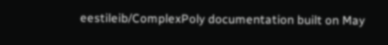eestileib/ComplexPoly documentation built on May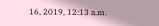16, 2019, 12:13 a.m.